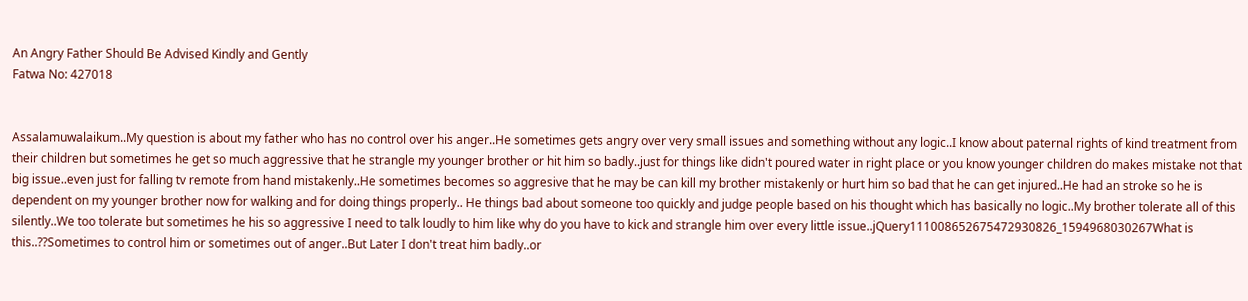An Angry Father Should Be Advised Kindly and Gently
Fatwa No: 427018


Assalamuwalaikum..My question is about my father who has no control over his anger..He sometimes gets angry over very small issues and something without any logic..I know about paternal rights of kind treatment from their children but sometimes he get so much aggressive that he strangle my younger brother or hit him so badly..just for things like didn't poured water in right place or you know younger children do makes mistake not that big issue..even just for falling tv remote from hand mistakenly..He sometimes becomes so aggresive that he may be can kill my brother mistakenly or hurt him so bad that he can get injured..He had an stroke so he is dependent on my younger brother now for walking and for doing things properly.. He things bad about someone too quickly and judge people based on his thought which has basically no logic..My brother tolerate all of this silently..We too tolerate but sometimes he his so aggressive I need to talk loudly to him like why do you have to kick and strangle him over every little issue..jQuery111008652675472930826_1594968030267What is this..??Sometimes to control him or sometimes out of anger..But Later I don't treat him badly..or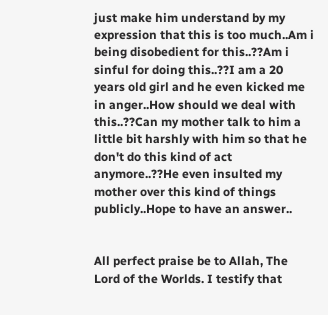just make him understand by my expression that this is too much..Am i being disobedient for this..??Am i sinful for doing this..??I am a 20 years old girl and he even kicked me in anger..How should we deal with this..??Can my mother talk to him a little bit harshly with him so that he don't do this kind of act anymore..??He even insulted my mother over this kind of things publicly..Hope to have an answer..


All perfect praise be to Allah, The Lord of the Worlds. I testify that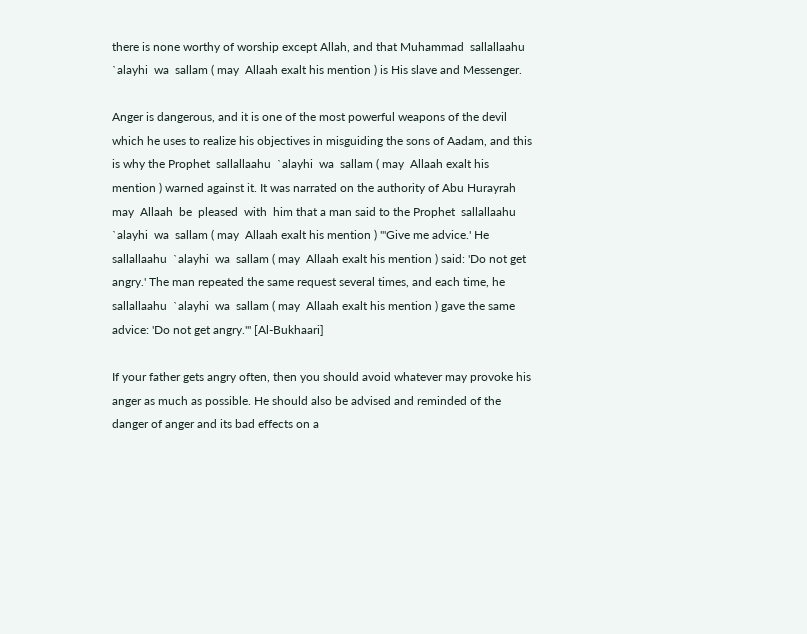there is none worthy of worship except Allah, and that Muhammad  sallallaahu  `alayhi  wa  sallam ( may  Allaah exalt his mention ) is His slave and Messenger.

Anger is dangerous, and it is one of the most powerful weapons of the devil which he uses to realize his objectives in misguiding the sons of Aadam, and this is why the Prophet  sallallaahu  `alayhi  wa  sallam ( may  Allaah exalt his mention ) warned against it. It was narrated on the authority of Abu Hurayrah  may  Allaah  be  pleased  with  him that a man said to the Prophet  sallallaahu  `alayhi  wa  sallam ( may  Allaah exalt his mention ) "'Give me advice.' He  sallallaahu  `alayhi  wa  sallam ( may  Allaah exalt his mention ) said: 'Do not get angry.' The man repeated the same request several times, and each time, he  sallallaahu  `alayhi  wa  sallam ( may  Allaah exalt his mention ) gave the same advice: 'Do not get angry.'" [Al-Bukhaari]

If your father gets angry often, then you should avoid whatever may provoke his anger as much as possible. He should also be advised and reminded of the danger of anger and its bad effects on a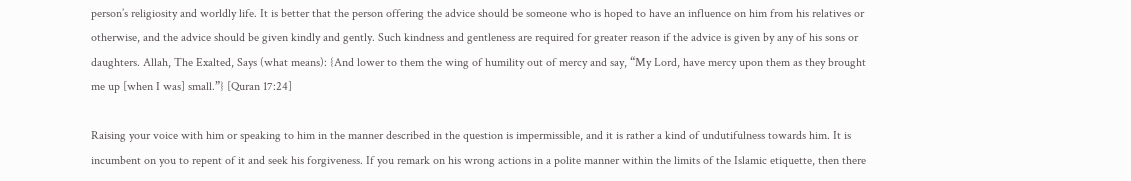person’s religiosity and worldly life. It is better that the person offering the advice should be someone who is hoped to have an influence on him from his relatives or otherwise, and the advice should be given kindly and gently. Such kindness and gentleness are required for greater reason if the advice is given by any of his sons or daughters. Allah, The Exalted, Says (what means): {And lower to them the wing of humility out of mercy and say, “My Lord, have mercy upon them as they brought me up [when I was] small.”} [Quran 17:24]

Raising your voice with him or speaking to him in the manner described in the question is impermissible, and it is rather a kind of undutifulness towards him. It is incumbent on you to repent of it and seek his forgiveness. If you remark on his wrong actions in a polite manner within the limits of the Islamic etiquette, then there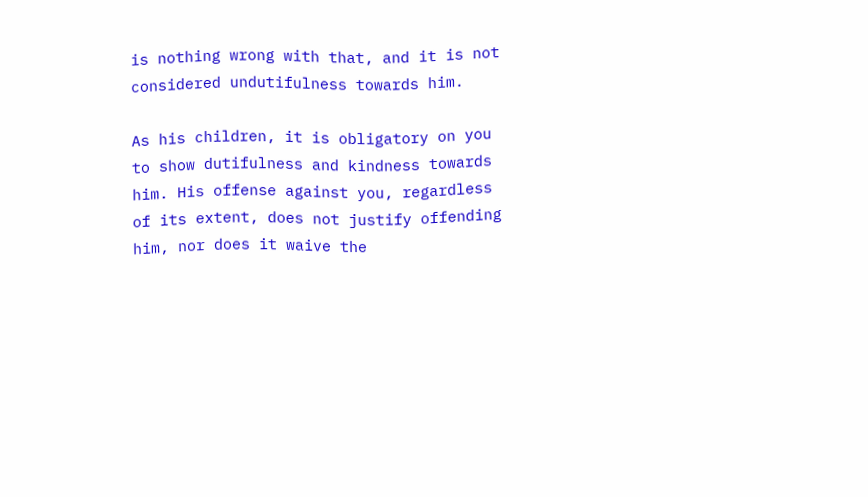is nothing wrong with that, and it is not considered undutifulness towards him.

As his children, it is obligatory on you to show dutifulness and kindness towards him. His offense against you, regardless of its extent, does not justify offending him, nor does it waive the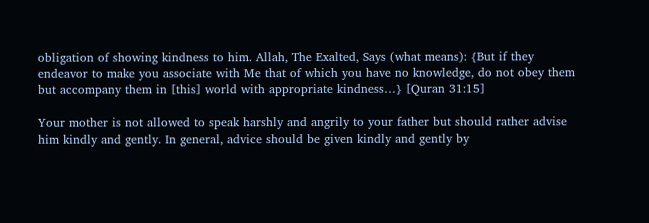obligation of showing kindness to him. Allah, The Exalted, Says (what means): {But if they endeavor to make you associate with Me that of which you have no knowledge, do not obey them but accompany them in [this] world with appropriate kindness…} [Quran 31:15]

Your mother is not allowed to speak harshly and angrily to your father but should rather advise him kindly and gently. In general, advice should be given kindly and gently by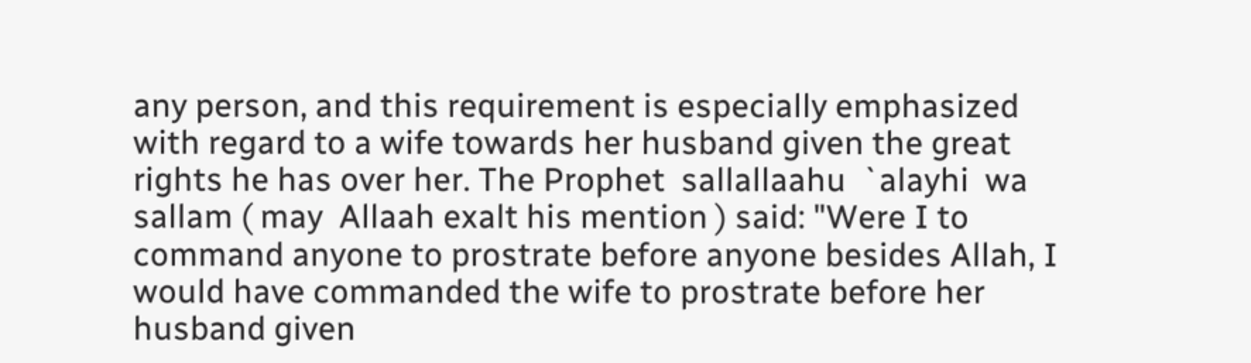any person, and this requirement is especially emphasized with regard to a wife towards her husband given the great rights he has over her. The Prophet  sallallaahu  `alayhi  wa  sallam ( may  Allaah exalt his mention ) said: "Were I to command anyone to prostrate before anyone besides Allah, I would have commanded the wife to prostrate before her husband given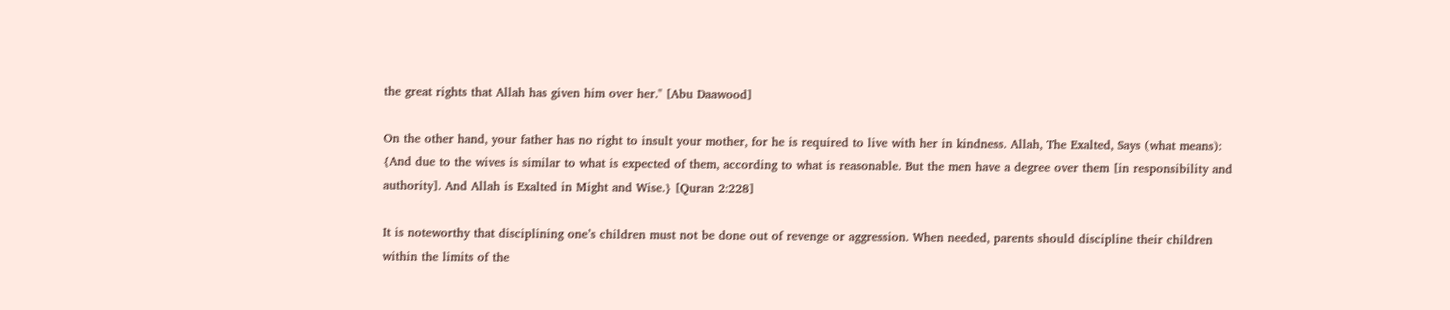the great rights that Allah has given him over her." [Abu Daawood]

On the other hand, your father has no right to insult your mother, for he is required to live with her in kindness. Allah, The Exalted, Says (what means): {And due to the wives is similar to what is expected of them, according to what is reasonable. But the men have a degree over them [in responsibility and authority]. And Allah is Exalted in Might and Wise.} [Quran 2:228]

It is noteworthy that disciplining one’s children must not be done out of revenge or aggression. When needed, parents should discipline their children within the limits of the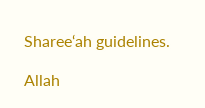Sharee‘ah guidelines.

Allah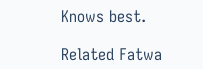Knows best.

Related Fatwa